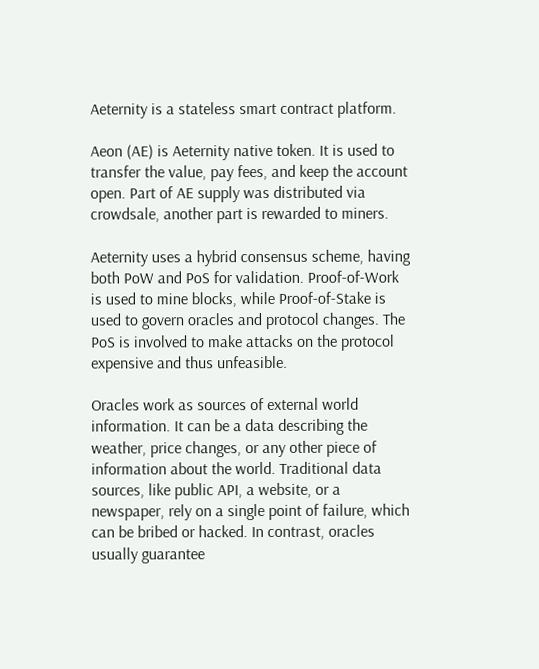Aeternity is a stateless smart contract platform.

Aeon (AE) is Aeternity native token. It is used to transfer the value, pay fees, and keep the account open. Part of AE supply was distributed via crowdsale, another part is rewarded to miners.

Aeternity uses a hybrid consensus scheme, having both PoW and PoS for validation. Proof-of-Work is used to mine blocks, while Proof-of-Stake is used to govern oracles and protocol changes. The PoS is involved to make attacks on the protocol expensive and thus unfeasible.

Oracles work as sources of external world information. It can be a data describing the weather, price changes, or any other piece of information about the world. Traditional data sources, like public API, a website, or a newspaper, rely on a single point of failure, which can be bribed or hacked. In contrast, oracles usually guarantee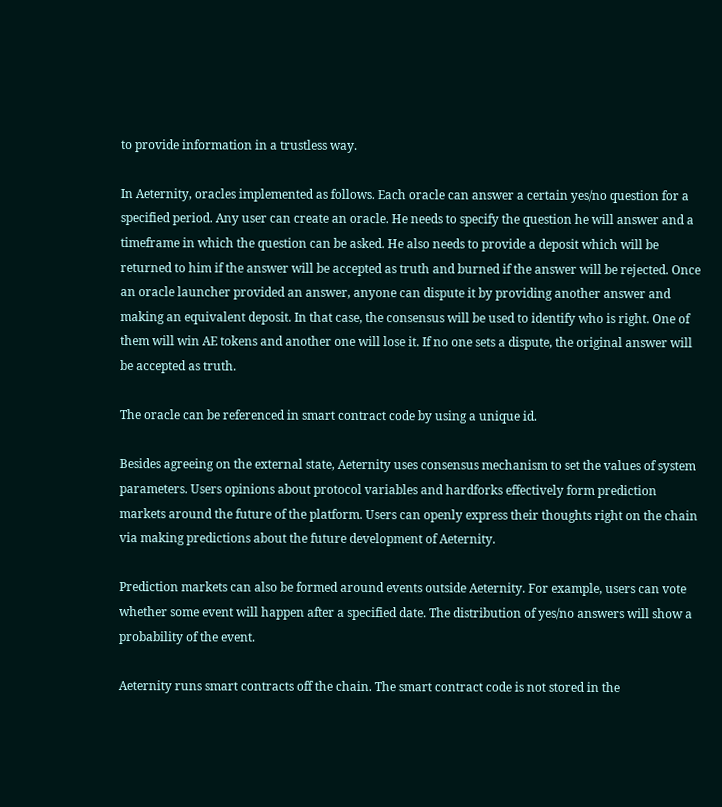to provide information in a trustless way.

In Aeternity, oracles implemented as follows. Each oracle can answer a certain yes/no question for a specified period. Any user can create an oracle. He needs to specify the question he will answer and a timeframe in which the question can be asked. He also needs to provide a deposit which will be returned to him if the answer will be accepted as truth and burned if the answer will be rejected. Once an oracle launcher provided an answer, anyone can dispute it by providing another answer and making an equivalent deposit. In that case, the consensus will be used to identify who is right. One of them will win AE tokens and another one will lose it. If no one sets a dispute, the original answer will be accepted as truth.

The oracle can be referenced in smart contract code by using a unique id.

Besides agreeing on the external state, Aeternity uses consensus mechanism to set the values of system parameters. Users opinions about protocol variables and hardforks effectively form prediction markets around the future of the platform. Users can openly express their thoughts right on the chain via making predictions about the future development of Aeternity.

Prediction markets can also be formed around events outside Aeternity. For example, users can vote whether some event will happen after a specified date. The distribution of yes/no answers will show a probability of the event.

Aeternity runs smart contracts off the chain. The smart contract code is not stored in the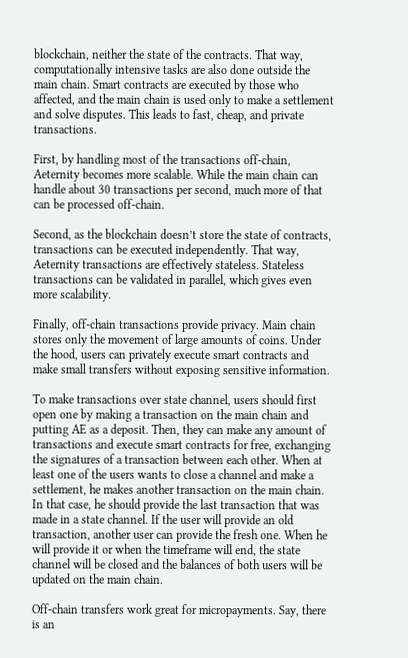blockchain, neither the state of the contracts. That way, computationally intensive tasks are also done outside the main chain. Smart contracts are executed by those who affected, and the main chain is used only to make a settlement and solve disputes. This leads to fast, cheap, and private transactions.

First, by handling most of the transactions off-chain, Aeternity becomes more scalable. While the main chain can handle about 30 transactions per second, much more of that can be processed off-chain.

Second, as the blockchain doesn’t store the state of contracts, transactions can be executed independently. That way, Aeternity transactions are effectively stateless. Stateless transactions can be validated in parallel, which gives even more scalability.

Finally, off-chain transactions provide privacy. Main chain stores only the movement of large amounts of coins. Under the hood, users can privately execute smart contracts and make small transfers without exposing sensitive information.

To make transactions over state channel, users should first open one by making a transaction on the main chain and putting AE as a deposit. Then, they can make any amount of transactions and execute smart contracts for free, exchanging the signatures of a transaction between each other. When at least one of the users wants to close a channel and make a settlement, he makes another transaction on the main chain. In that case, he should provide the last transaction that was made in a state channel. If the user will provide an old transaction, another user can provide the fresh one. When he will provide it or when the timeframe will end, the state channel will be closed and the balances of both users will be updated on the main chain.

Off-chain transfers work great for micropayments. Say, there is an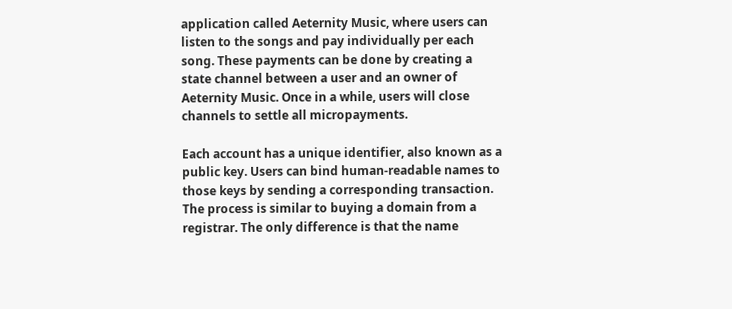application called Aeternity Music, where users can listen to the songs and pay individually per each song. These payments can be done by creating a state channel between a user and an owner of Aeternity Music. Once in a while, users will close channels to settle all micropayments.

Each account has a unique identifier, also known as a public key. Users can bind human-readable names to those keys by sending a corresponding transaction. The process is similar to buying a domain from a registrar. The only difference is that the name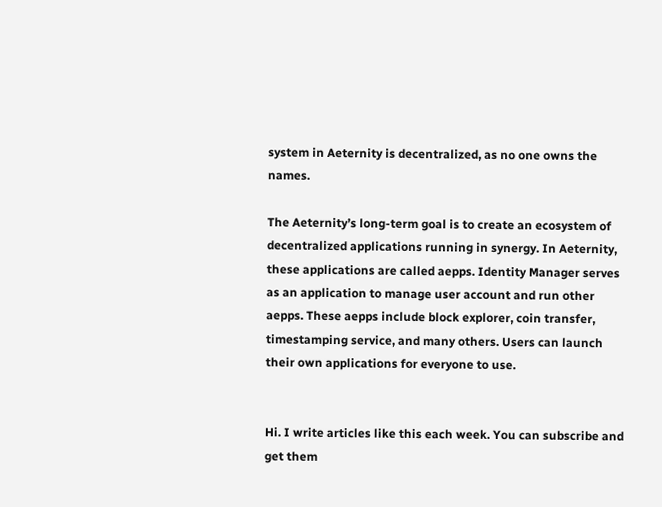system in Aeternity is decentralized, as no one owns the names.

The Aeternity’s long-term goal is to create an ecosystem of decentralized applications running in synergy. In Aeternity, these applications are called aepps. Identity Manager serves as an application to manage user account and run other aepps. These aepps include block explorer, coin transfer, timestamping service, and many others. Users can launch their own applications for everyone to use.


Hi. I write articles like this each week. You can subscribe and get them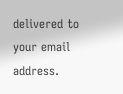delivered to your email address.